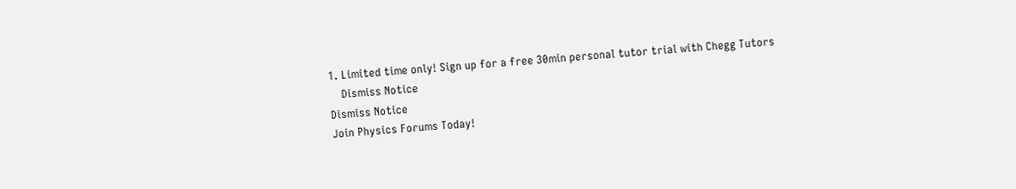1. Limited time only! Sign up for a free 30min personal tutor trial with Chegg Tutors
    Dismiss Notice
Dismiss Notice
Join Physics Forums Today!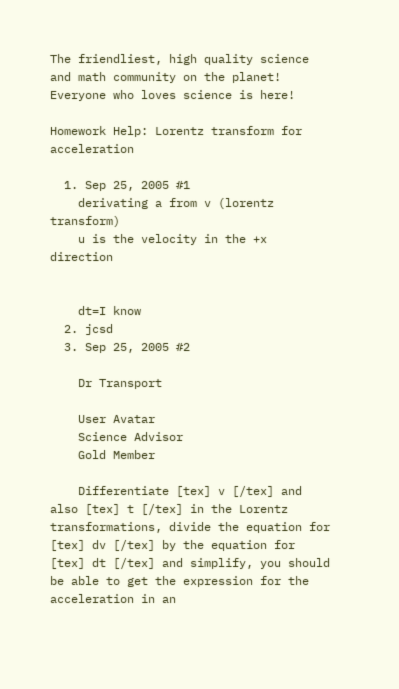The friendliest, high quality science and math community on the planet! Everyone who loves science is here!

Homework Help: Lorentz transform for acceleration

  1. Sep 25, 2005 #1
    derivating a from v (lorentz transform)
    u is the velocity in the +x direction


    dt=I know
  2. jcsd
  3. Sep 25, 2005 #2

    Dr Transport

    User Avatar
    Science Advisor
    Gold Member

    Differentiate [tex] v [/tex] and also [tex] t [/tex] in the Lorentz transformations, divide the equation for [tex] dv [/tex] by the equation for [tex] dt [/tex] and simplify, you should be able to get the expression for the acceleration in an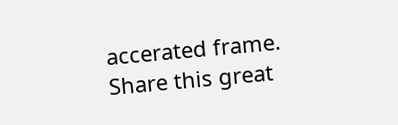accerated frame.
Share this great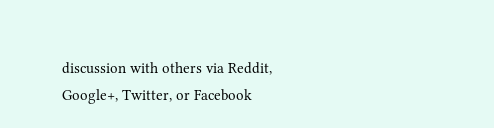discussion with others via Reddit, Google+, Twitter, or Facebook